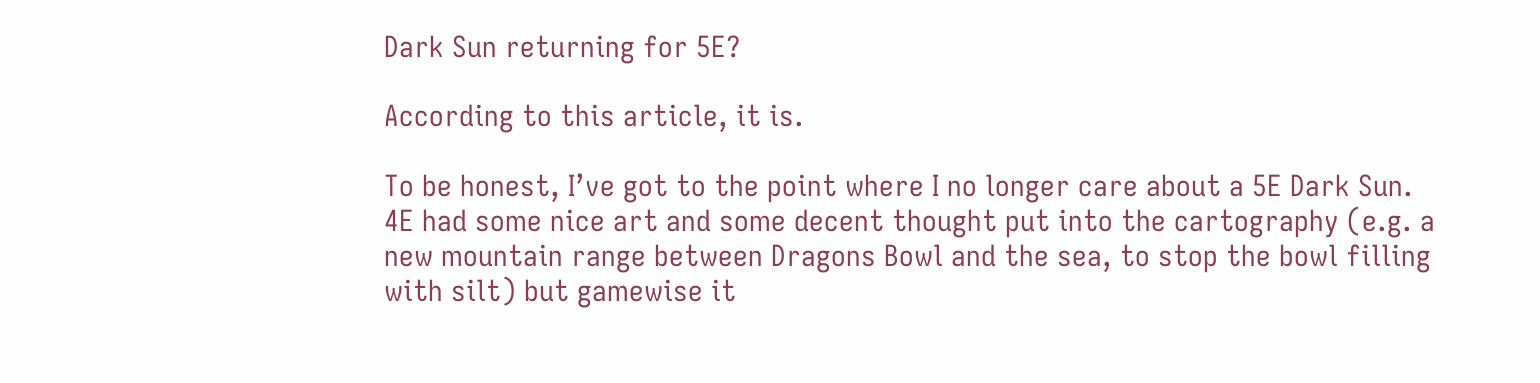Dark Sun returning for 5E?

According to this article, it is.

To be honest, I’ve got to the point where I no longer care about a 5E Dark Sun. 4E had some nice art and some decent thought put into the cartography (e.g. a new mountain range between Dragons Bowl and the sea, to stop the bowl filling with silt) but gamewise it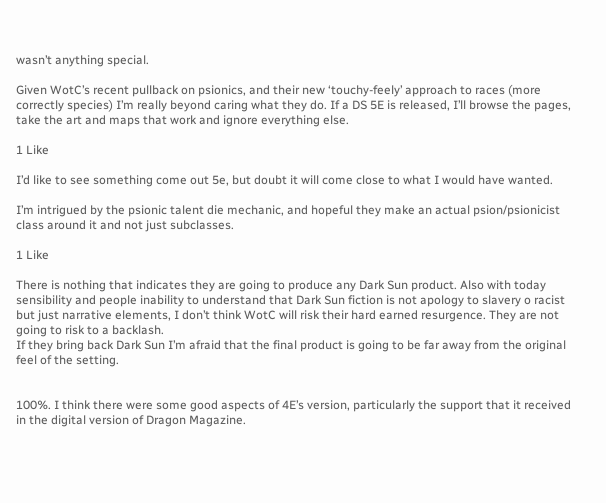wasn’t anything special.

Given WotC’s recent pullback on psionics, and their new ‘touchy-feely’ approach to races (more correctly species) I’m really beyond caring what they do. If a DS 5E is released, I’ll browse the pages, take the art and maps that work and ignore everything else.

1 Like

I’d like to see something come out 5e, but doubt it will come close to what I would have wanted.

I’m intrigued by the psionic talent die mechanic, and hopeful they make an actual psion/psionicist class around it and not just subclasses.

1 Like

There is nothing that indicates they are going to produce any Dark Sun product. Also with today sensibility and people inability to understand that Dark Sun fiction is not apology to slavery o racist but just narrative elements, I don’t think WotC will risk their hard earned resurgence. They are not going to risk to a backlash.
If they bring back Dark Sun I’m afraid that the final product is going to be far away from the original feel of the setting.


100%. I think there were some good aspects of 4E’s version, particularly the support that it received in the digital version of Dragon Magazine.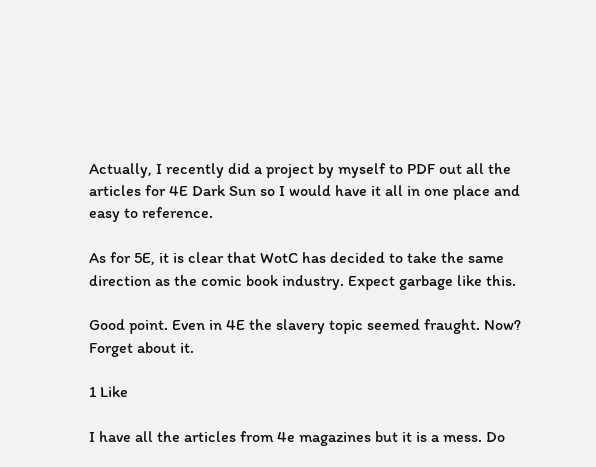Actually, I recently did a project by myself to PDF out all the articles for 4E Dark Sun so I would have it all in one place and easy to reference.

As for 5E, it is clear that WotC has decided to take the same direction as the comic book industry. Expect garbage like this.

Good point. Even in 4E the slavery topic seemed fraught. Now? Forget about it.

1 Like

I have all the articles from 4e magazines but it is a mess. Do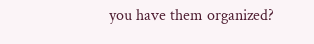you have them organized?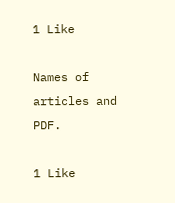1 Like

Names of articles and PDF.

1 Like